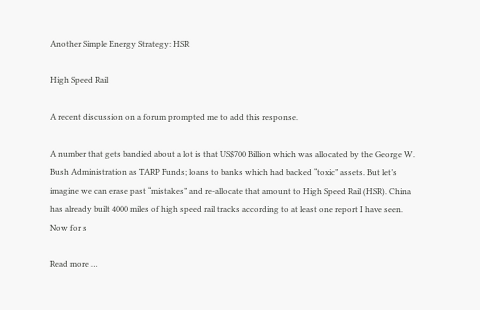Another Simple Energy Strategy: HSR

High Speed Rail

A recent discussion on a forum prompted me to add this response.

A number that gets bandied about a lot is that US$700 Billion which was allocated by the George W. Bush Administration as TARP Funds; loans to banks which had backed “toxic” assets. But let’s imagine we can erase past “mistakes” and re-allocate that amount to High Speed Rail (HSR). China has already built 4000 miles of high speed rail tracks according to at least one report I have seen. Now for s

Read more …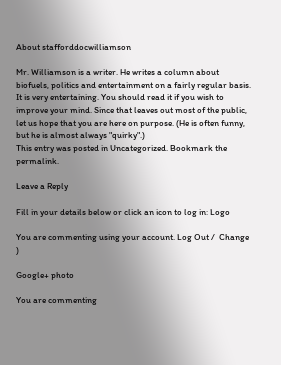About stafforddocwilliamson

Mr. Williamson is a writer. He writes a column about biofuels, politics and entertainment on a fairly regular basis. It is very entertaining. You should read it if you wish to improve your mind. Since that leaves out most of the public, let us hope that you are here on purpose. (He is often funny, but he is almost always "quirky".)
This entry was posted in Uncategorized. Bookmark the permalink.

Leave a Reply

Fill in your details below or click an icon to log in: Logo

You are commenting using your account. Log Out /  Change )

Google+ photo

You are commenting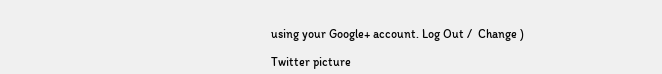using your Google+ account. Log Out /  Change )

Twitter picture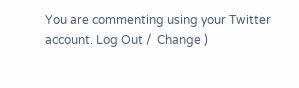You are commenting using your Twitter account. Log Out /  Change )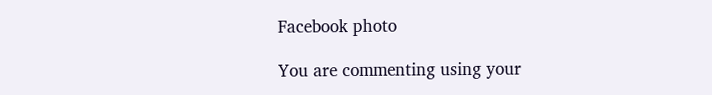Facebook photo

You are commenting using your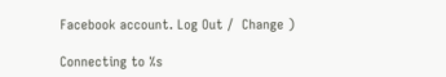Facebook account. Log Out /  Change )

Connecting to %s